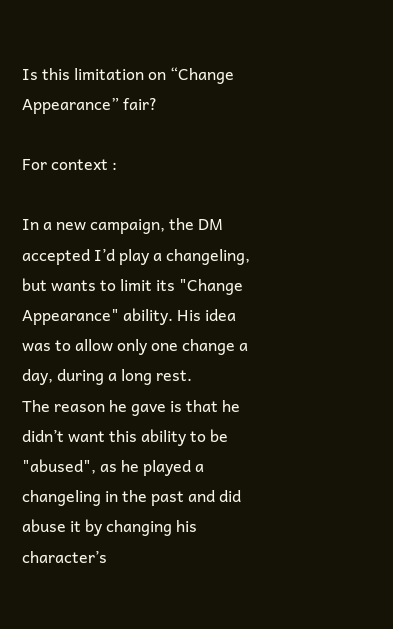Is this limitation on “Change Appearance” fair?

For context :

In a new campaign, the DM accepted I’d play a changeling, but wants to limit its "Change Appearance" ability. His idea was to allow only one change a day, during a long rest.
The reason he gave is that he didn’t want this ability to be "abused", as he played a changeling in the past and did abuse it by changing his character’s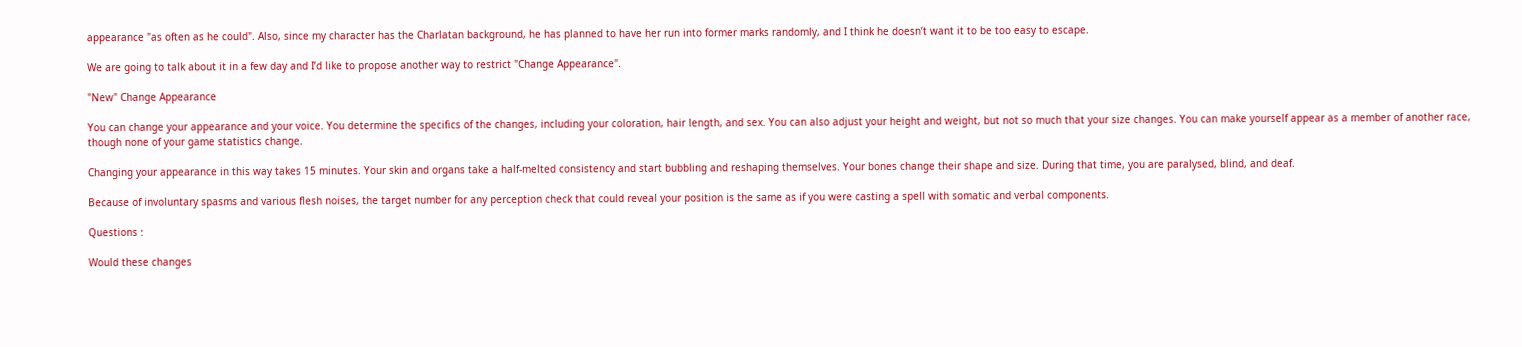appearance "as often as he could". Also, since my character has the Charlatan background, he has planned to have her run into former marks randomly, and I think he doesn’t want it to be too easy to escape.

We are going to talk about it in a few day and I’d like to propose another way to restrict "Change Appearance".

"New" Change Appearance

You can change your appearance and your voice. You determine the specifics of the changes, including your coloration, hair length, and sex. You can also adjust your height and weight, but not so much that your size changes. You can make yourself appear as a member of another race, though none of your game statistics change.

Changing your appearance in this way takes 15 minutes. Your skin and organs take a half-melted consistency and start bubbling and reshaping themselves. Your bones change their shape and size. During that time, you are paralysed, blind, and deaf.

Because of involuntary spasms and various flesh noises, the target number for any perception check that could reveal your position is the same as if you were casting a spell with somatic and verbal components.

Questions :

Would these changes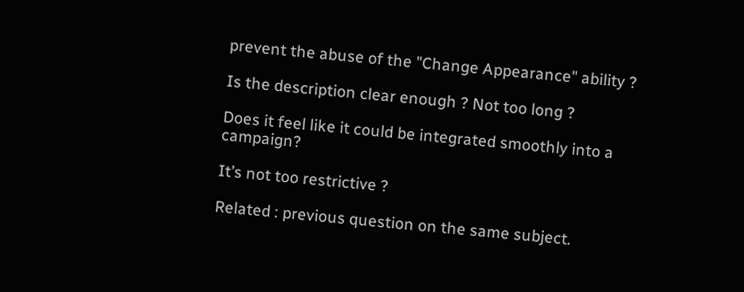prevent the abuse of the "Change Appearance" ability ?

Is the description clear enough ? Not too long ?

Does it feel like it could be integrated smoothly into a campaign?

It’s not too restrictive ?

Related : previous question on the same subject.